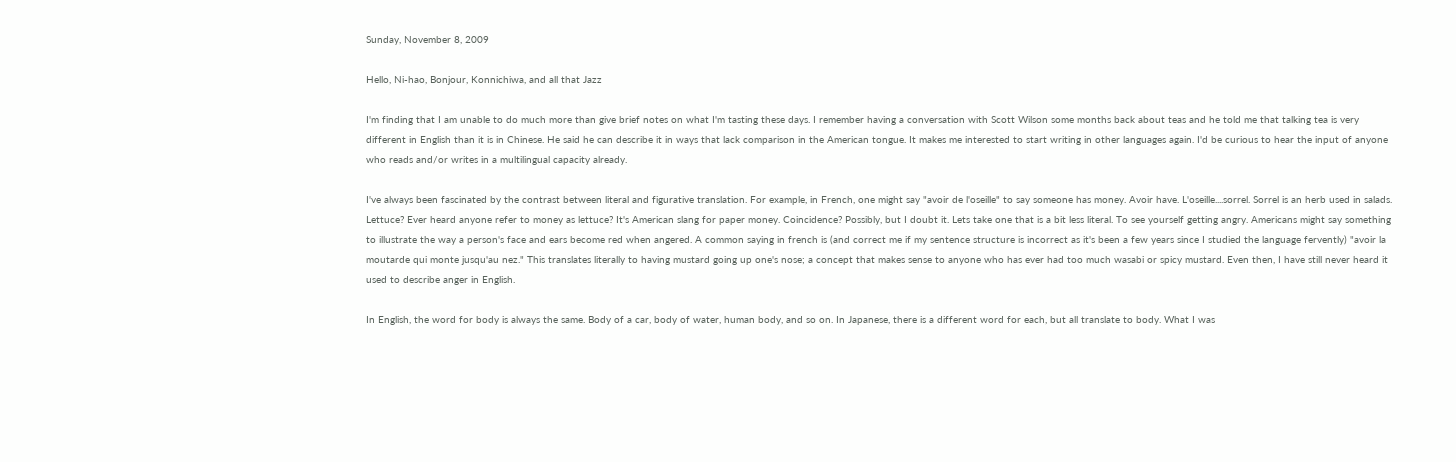Sunday, November 8, 2009

Hello, Ni-hao, Bonjour, Konnichiwa, and all that Jazz

I'm finding that I am unable to do much more than give brief notes on what I'm tasting these days. I remember having a conversation with Scott Wilson some months back about teas and he told me that talking tea is very different in English than it is in Chinese. He said he can describe it in ways that lack comparison in the American tongue. It makes me interested to start writing in other languages again. I'd be curious to hear the input of anyone who reads and/or writes in a multilingual capacity already.

I've always been fascinated by the contrast between literal and figurative translation. For example, in French, one might say "avoir de l'oseille" to say someone has money. Avoir have. L'oseille....sorrel. Sorrel is an herb used in salads. Lettuce? Ever heard anyone refer to money as lettuce? It's American slang for paper money. Coincidence? Possibly, but I doubt it. Lets take one that is a bit less literal. To see yourself getting angry. Americans might say something to illustrate the way a person's face and ears become red when angered. A common saying in french is (and correct me if my sentence structure is incorrect as it's been a few years since I studied the language fervently) "avoir la moutarde qui monte jusqu'au nez." This translates literally to having mustard going up one's nose; a concept that makes sense to anyone who has ever had too much wasabi or spicy mustard. Even then, I have still never heard it used to describe anger in English.

In English, the word for body is always the same. Body of a car, body of water, human body, and so on. In Japanese, there is a different word for each, but all translate to body. What I was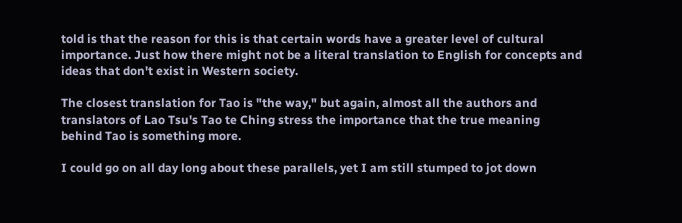told is that the reason for this is that certain words have a greater level of cultural importance. Just how there might not be a literal translation to English for concepts and ideas that don't exist in Western society.

The closest translation for Tao is "the way," but again, almost all the authors and translators of Lao Tsu's Tao te Ching stress the importance that the true meaning behind Tao is something more.

I could go on all day long about these parallels, yet I am still stumped to jot down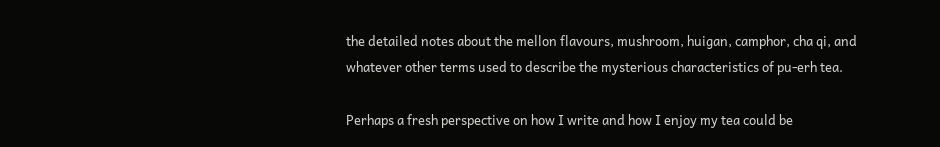the detailed notes about the mellon flavours, mushroom, huigan, camphor, cha qi, and whatever other terms used to describe the mysterious characteristics of pu-erh tea.

Perhaps a fresh perspective on how I write and how I enjoy my tea could be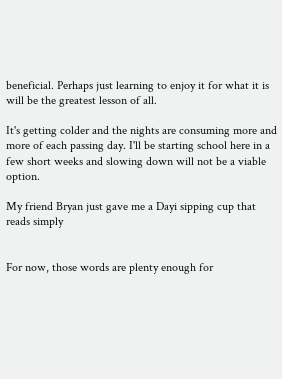beneficial. Perhaps just learning to enjoy it for what it is will be the greatest lesson of all.

It's getting colder and the nights are consuming more and more of each passing day. I'll be starting school here in a few short weeks and slowing down will not be a viable option.

My friend Bryan just gave me a Dayi sipping cup that reads simply


For now, those words are plenty enough for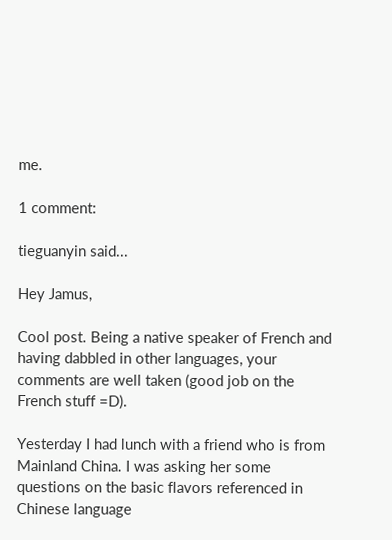me.

1 comment:

tieguanyin said...

Hey Jamus,

Cool post. Being a native speaker of French and having dabbled in other languages, your comments are well taken (good job on the French stuff =D).

Yesterday I had lunch with a friend who is from Mainland China. I was asking her some questions on the basic flavors referenced in Chinese language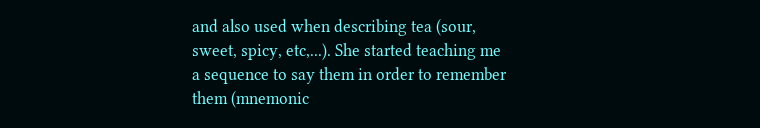and also used when describing tea (sour, sweet, spicy, etc,...). She started teaching me a sequence to say them in order to remember them (mnemonic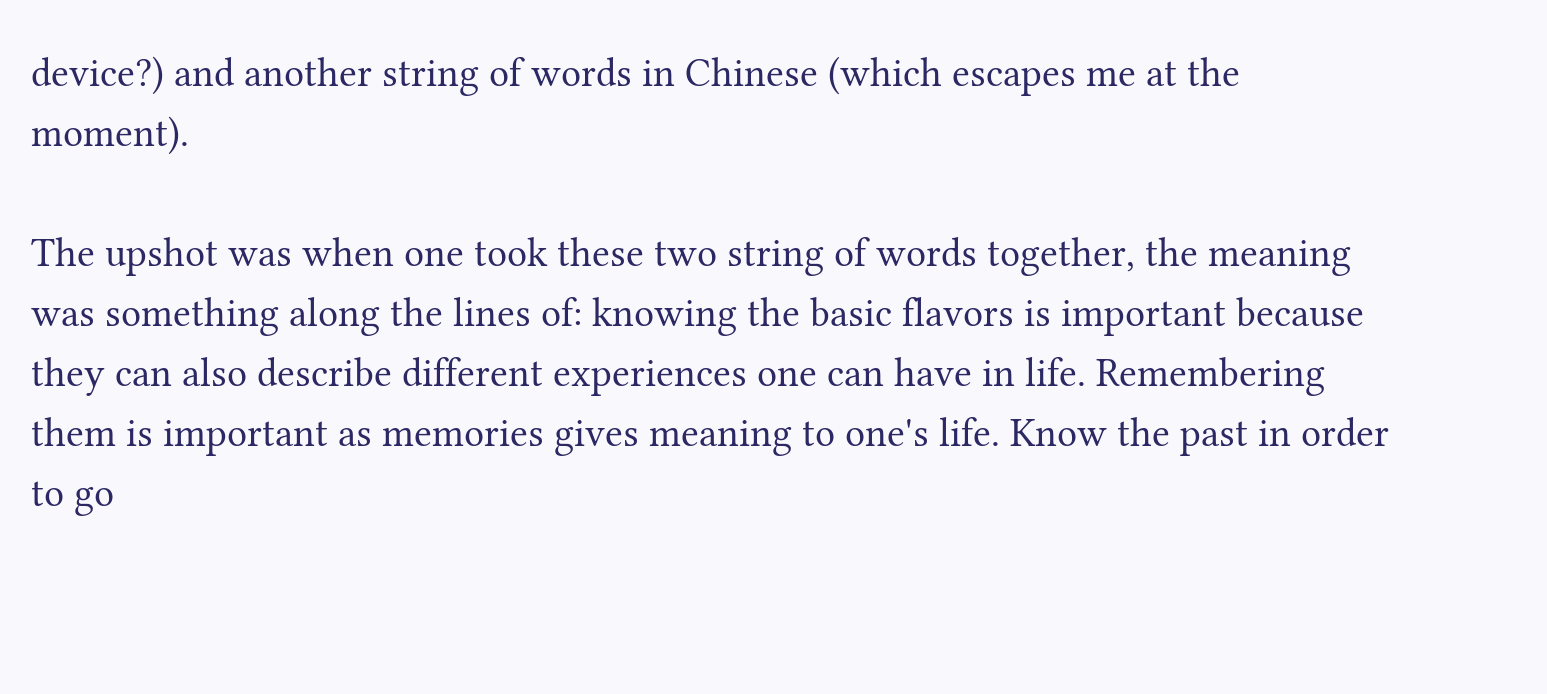device?) and another string of words in Chinese (which escapes me at the moment).

The upshot was when one took these two string of words together, the meaning was something along the lines of: knowing the basic flavors is important because they can also describe different experiences one can have in life. Remembering them is important as memories gives meaning to one's life. Know the past in order to go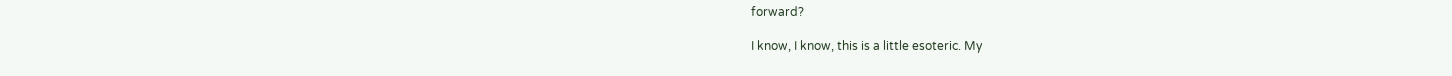forward?

I know, I know, this is a little esoteric. My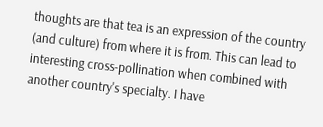thoughts are that tea is an expression of the country (and culture) from where it is from. This can lead to interesting cross-pollination when combined with another country's specialty. I have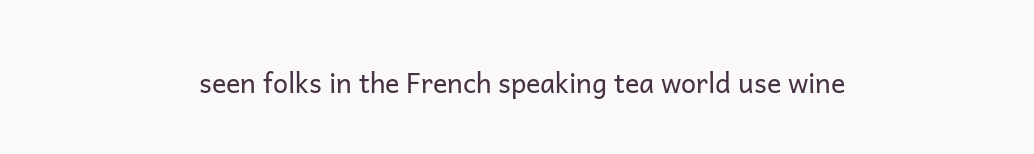seen folks in the French speaking tea world use wine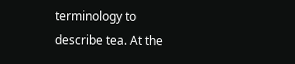terminology to describe tea. At the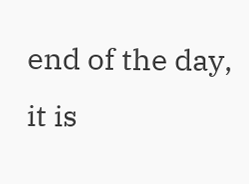end of the day, it is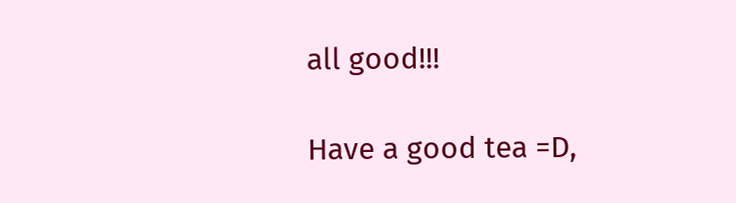all good!!!

Have a good tea =D,